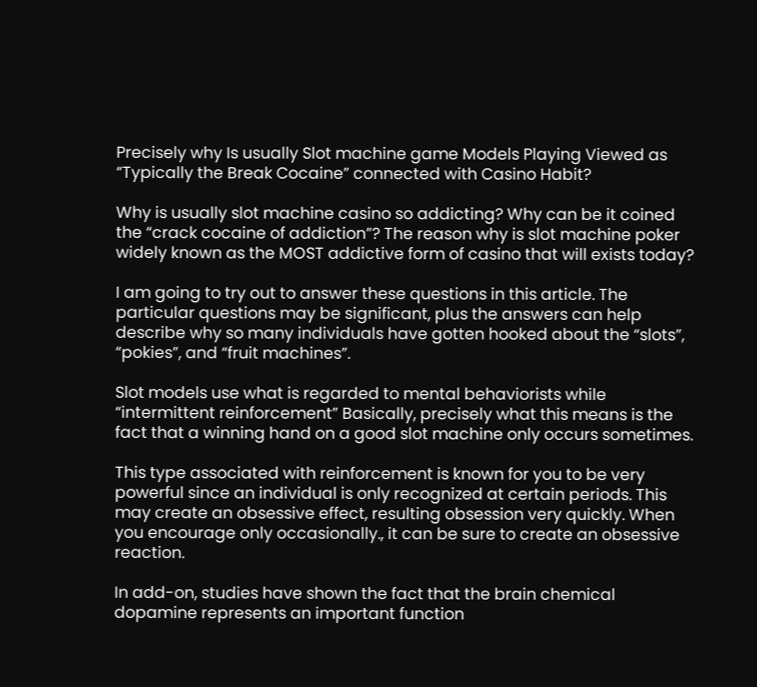Precisely why Is usually Slot machine game Models Playing Viewed as “Typically the Break Cocaine” connected with Casino Habit?

Why is usually slot machine casino so addicting? Why can be it coined the “crack cocaine of addiction”? The reason why is slot machine poker widely known as the MOST addictive form of casino that will exists today?

I am going to try out to answer these questions in this article. The particular questions may be significant, plus the answers can help describe why so many individuals have gotten hooked about the “slots”, “pokies”, and “fruit machines”.

Slot models use what is regarded to mental behaviorists while “intermittent reinforcement” Basically, precisely what this means is the fact that a winning hand on a good slot machine only occurs sometimes.

This type associated with reinforcement is known for you to be very powerful since an individual is only recognized at certain periods. This may create an obsessive effect, resulting obsession very quickly. When you encourage only occasionally., it can be sure to create an obsessive reaction.

In add-on, studies have shown the fact that the brain chemical dopamine represents an important function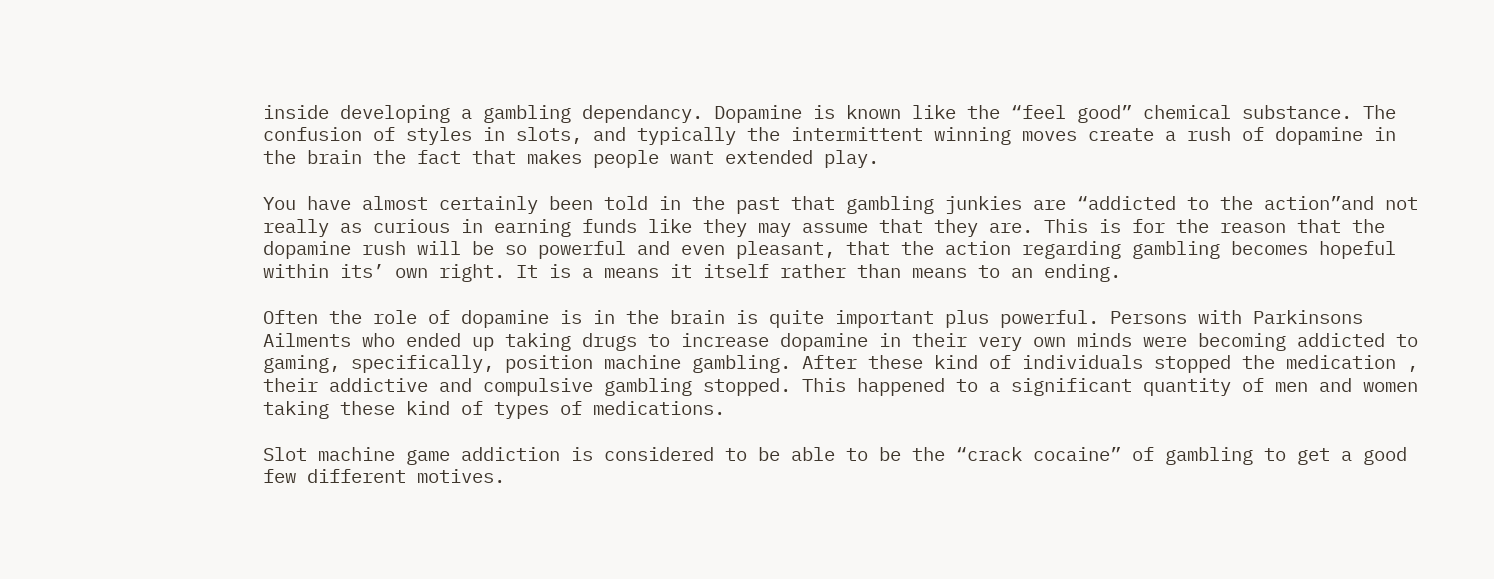inside developing a gambling dependancy. Dopamine is known like the “feel good” chemical substance. The confusion of styles in slots, and typically the intermittent winning moves create a rush of dopamine in the brain the fact that makes people want extended play.

You have almost certainly been told in the past that gambling junkies are “addicted to the action”and not really as curious in earning funds like they may assume that they are. This is for the reason that the dopamine rush will be so powerful and even pleasant, that the action regarding gambling becomes hopeful within its’ own right. It is a means it itself rather than means to an ending.

Often the role of dopamine is in the brain is quite important plus powerful. Persons with Parkinsons Ailments who ended up taking drugs to increase dopamine in their very own minds were becoming addicted to gaming, specifically, position machine gambling. After these kind of individuals stopped the medication , their addictive and compulsive gambling stopped. This happened to a significant quantity of men and women taking these kind of types of medications.

Slot machine game addiction is considered to be able to be the “crack cocaine” of gambling to get a good few different motives.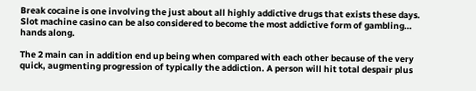Break cocaine is one involving the just about all highly addictive drugs that exists these days. Slot machine casino can be also considered to become the most addictive form of gambling… hands along.

The 2 main can in addition end up being when compared with each other because of the very quick, augmenting progression of typically the addiction. A person will hit total despair plus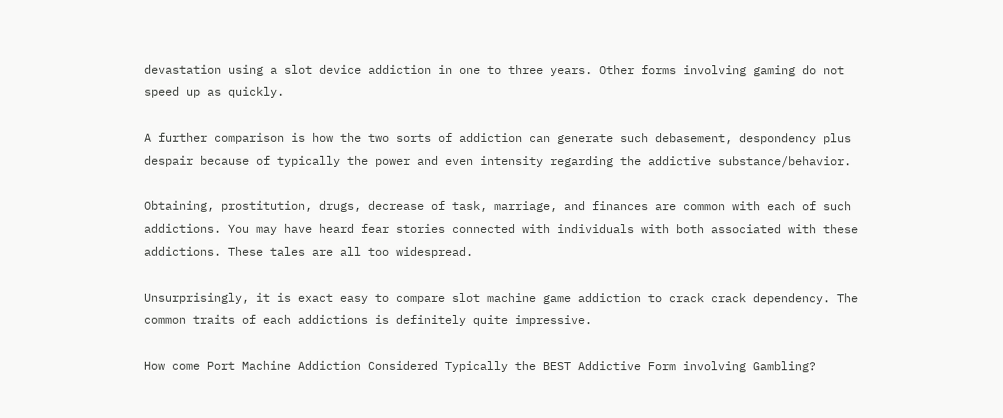devastation using a slot device addiction in one to three years. Other forms involving gaming do not speed up as quickly.

A further comparison is how the two sorts of addiction can generate such debasement, despondency plus despair because of typically the power and even intensity regarding the addictive substance/behavior.

Obtaining, prostitution, drugs, decrease of task, marriage, and finances are common with each of such addictions. You may have heard fear stories connected with individuals with both associated with these addictions. These tales are all too widespread.

Unsurprisingly, it is exact easy to compare slot machine game addiction to crack crack dependency. The common traits of each addictions is definitely quite impressive.

How come Port Machine Addiction Considered Typically the BEST Addictive Form involving Gambling?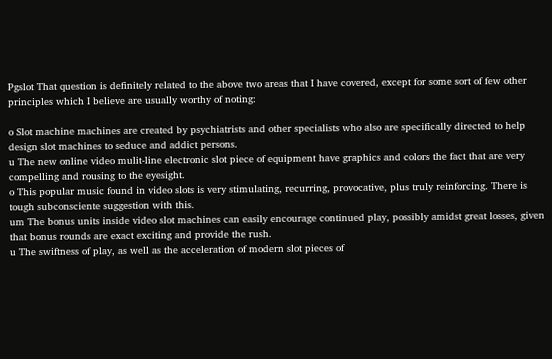Pgslot That question is definitely related to the above two areas that I have covered, except for some sort of few other principles which I believe are usually worthy of noting:

o Slot machine machines are created by psychiatrists and other specialists who also are specifically directed to help design slot machines to seduce and addict persons.
u The new online video mulit-line electronic slot piece of equipment have graphics and colors the fact that are very compelling and rousing to the eyesight.
o This popular music found in video slots is very stimulating, recurring, provocative, plus truly reinforcing. There is tough subconsciente suggestion with this.
um The bonus units inside video slot machines can easily encourage continued play, possibly amidst great losses, given that bonus rounds are exact exciting and provide the rush.
u The swiftness of play, as well as the acceleration of modern slot pieces of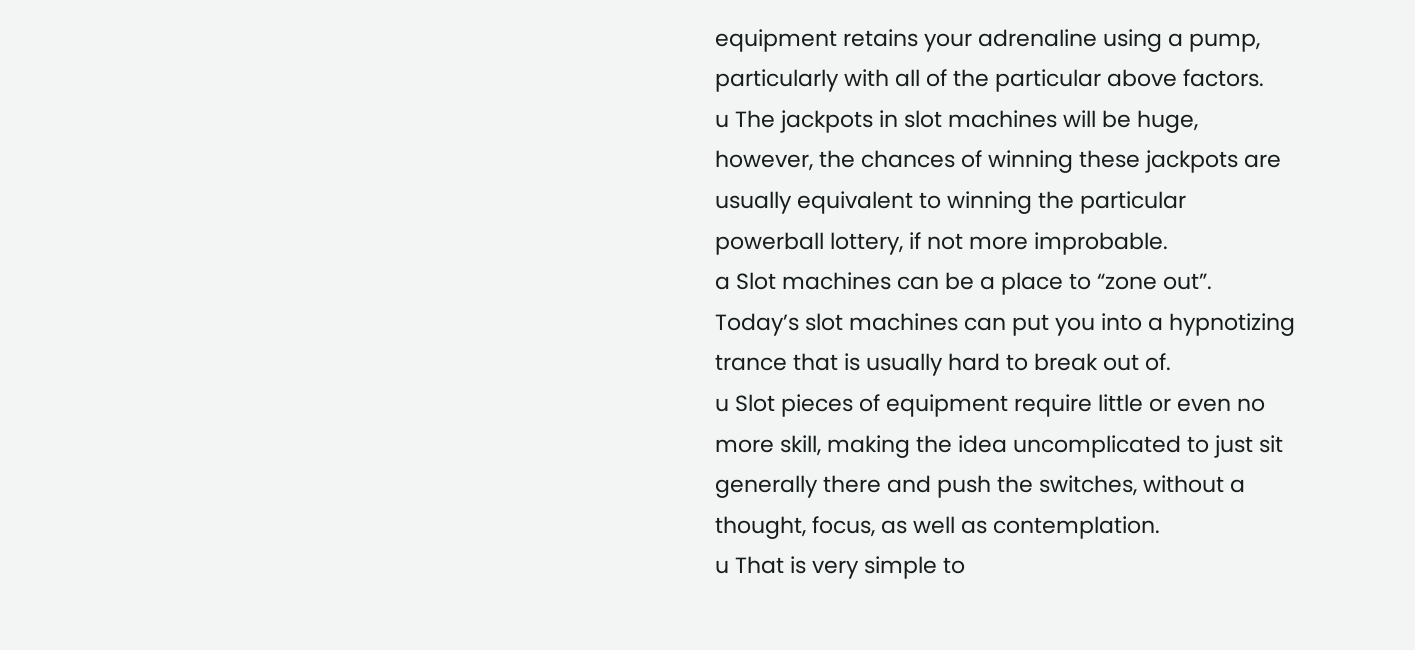equipment retains your adrenaline using a pump, particularly with all of the particular above factors.
u The jackpots in slot machines will be huge, however, the chances of winning these jackpots are usually equivalent to winning the particular powerball lottery, if not more improbable.
a Slot machines can be a place to “zone out”. Today’s slot machines can put you into a hypnotizing trance that is usually hard to break out of.
u Slot pieces of equipment require little or even no more skill, making the idea uncomplicated to just sit generally there and push the switches, without a thought, focus, as well as contemplation.
u That is very simple to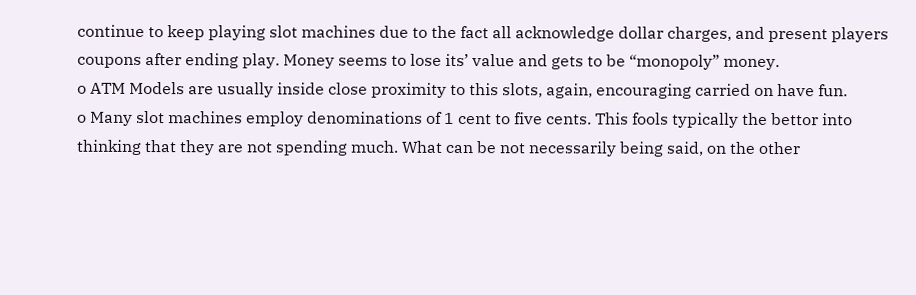continue to keep playing slot machines due to the fact all acknowledge dollar charges, and present players coupons after ending play. Money seems to lose its’ value and gets to be “monopoly” money.
o ATM Models are usually inside close proximity to this slots, again, encouraging carried on have fun.
o Many slot machines employ denominations of 1 cent to five cents. This fools typically the bettor into thinking that they are not spending much. What can be not necessarily being said, on the other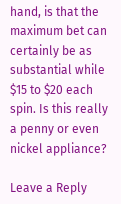hand, is that the maximum bet can certainly be as substantial while $15 to $20 each spin. Is this really a penny or even nickel appliance?

Leave a Reply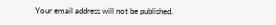Your email address will not be published.